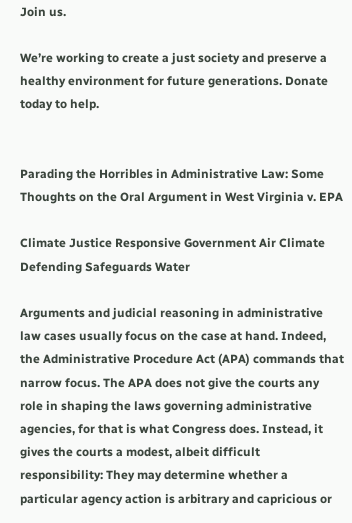Join us.

We’re working to create a just society and preserve a healthy environment for future generations. Donate today to help.


Parading the Horribles in Administrative Law: Some Thoughts on the Oral Argument in West Virginia v. EPA

Climate Justice Responsive Government Air Climate Defending Safeguards Water

Arguments and judicial reasoning in administrative law cases usually focus on the case at hand. Indeed, the Administrative Procedure Act (APA) commands that narrow focus. The APA does not give the courts any role in shaping the laws governing administrative agencies, for that is what Congress does. Instead, it gives the courts a modest, albeit difficult responsibility: They may determine whether a particular agency action is arbitrary and capricious or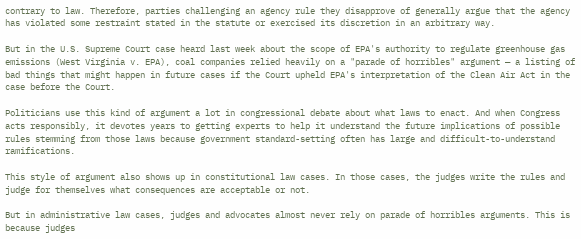contrary to law. Therefore, parties challenging an agency rule they disapprove of generally argue that the agency has violated some restraint stated in the statute or exercised its discretion in an arbitrary way.

But in the U.S. Supreme Court case heard last week about the scope of EPA's authority to regulate greenhouse gas emissions (West Virginia v. EPA), coal companies relied heavily on a "parade of horribles" argument — a listing of bad things that might happen in future cases if the Court upheld EPA's interpretation of the Clean Air Act in the case before the Court.

Politicians use this kind of argument a lot in congressional debate about what laws to enact. And when Congress acts responsibly, it devotes years to getting experts to help it understand the future implications of possible rules stemming from those laws because government standard-setting often has large and difficult-to-understand ramifications.

This style of argument also shows up in constitutional law cases. In those cases, the judges write the rules and judge for themselves what consequences are acceptable or not.

But in administrative law cases, judges and advocates almost never rely on parade of horribles arguments. This is because judges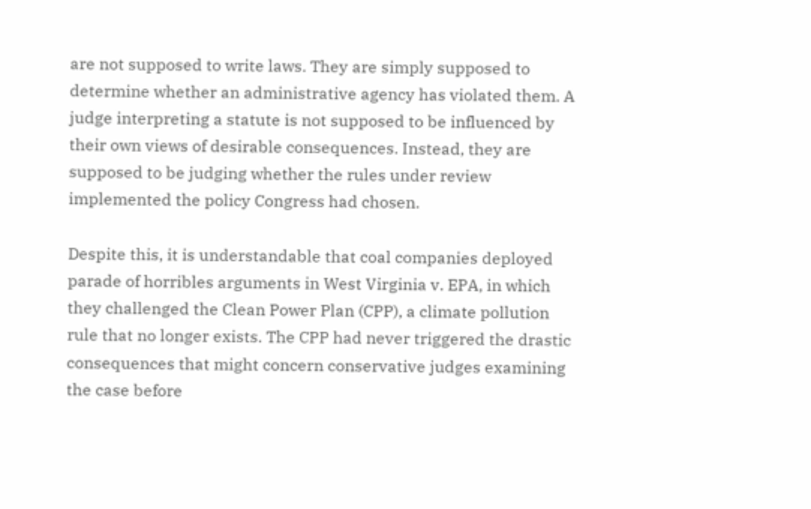are not supposed to write laws. They are simply supposed to determine whether an administrative agency has violated them. A judge interpreting a statute is not supposed to be influenced by their own views of desirable consequences. Instead, they are supposed to be judging whether the rules under review implemented the policy Congress had chosen.

Despite this, it is understandable that coal companies deployed parade of horribles arguments in West Virginia v. EPA, in which they challenged the Clean Power Plan (CPP), a climate pollution rule that no longer exists. The CPP had never triggered the drastic consequences that might concern conservative judges examining the case before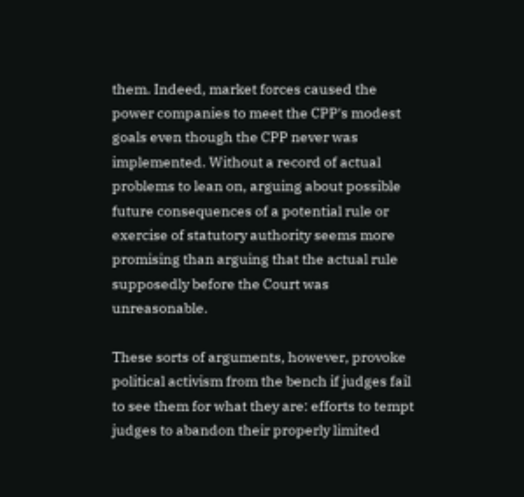them. Indeed, market forces caused the power companies to meet the CPP's modest goals even though the CPP never was implemented. Without a record of actual problems to lean on, arguing about possible future consequences of a potential rule or exercise of statutory authority seems more promising than arguing that the actual rule supposedly before the Court was unreasonable.

These sorts of arguments, however, provoke political activism from the bench if judges fail to see them for what they are: efforts to tempt judges to abandon their properly limited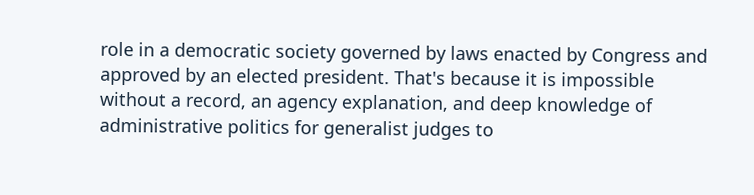role in a democratic society governed by laws enacted by Congress and approved by an elected president. That's because it is impossible without a record, an agency explanation, and deep knowledge of administrative politics for generalist judges to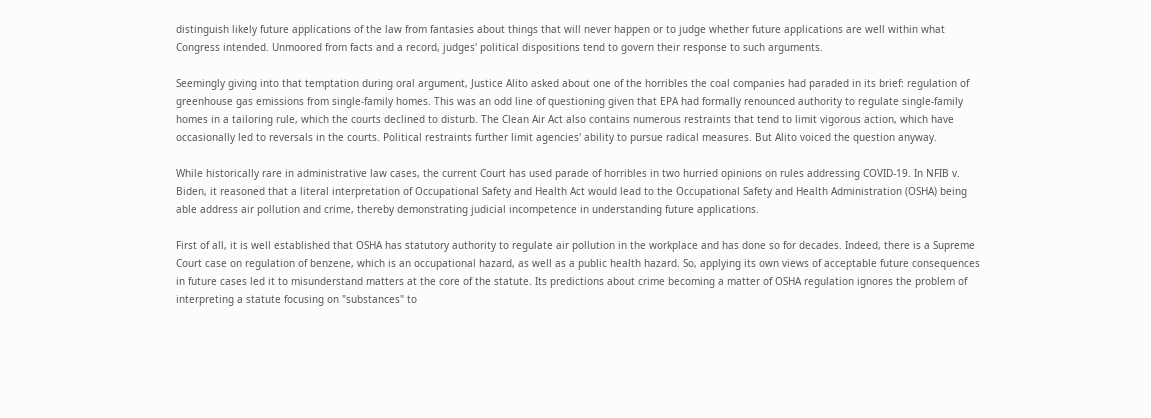distinguish likely future applications of the law from fantasies about things that will never happen or to judge whether future applications are well within what Congress intended. Unmoored from facts and a record, judges' political dispositions tend to govern their response to such arguments.

Seemingly giving into that temptation during oral argument, Justice Alito asked about one of the horribles the coal companies had paraded in its brief: regulation of greenhouse gas emissions from single-family homes. This was an odd line of questioning given that EPA had formally renounced authority to regulate single-family homes in a tailoring rule, which the courts declined to disturb. The Clean Air Act also contains numerous restraints that tend to limit vigorous action, which have occasionally led to reversals in the courts. Political restraints further limit agencies' ability to pursue radical measures. But Alito voiced the question anyway.

While historically rare in administrative law cases, the current Court has used parade of horribles in two hurried opinions on rules addressing COVID-19. In NFIB v. Biden, it reasoned that a literal interpretation of Occupational Safety and Health Act would lead to the Occupational Safety and Health Administration (OSHA) being able address air pollution and crime, thereby demonstrating judicial incompetence in understanding future applications.

First of all, it is well established that OSHA has statutory authority to regulate air pollution in the workplace and has done so for decades. Indeed, there is a Supreme Court case on regulation of benzene, which is an occupational hazard, as well as a public health hazard. So, applying its own views of acceptable future consequences in future cases led it to misunderstand matters at the core of the statute. Its predictions about crime becoming a matter of OSHA regulation ignores the problem of interpreting a statute focusing on "substances" to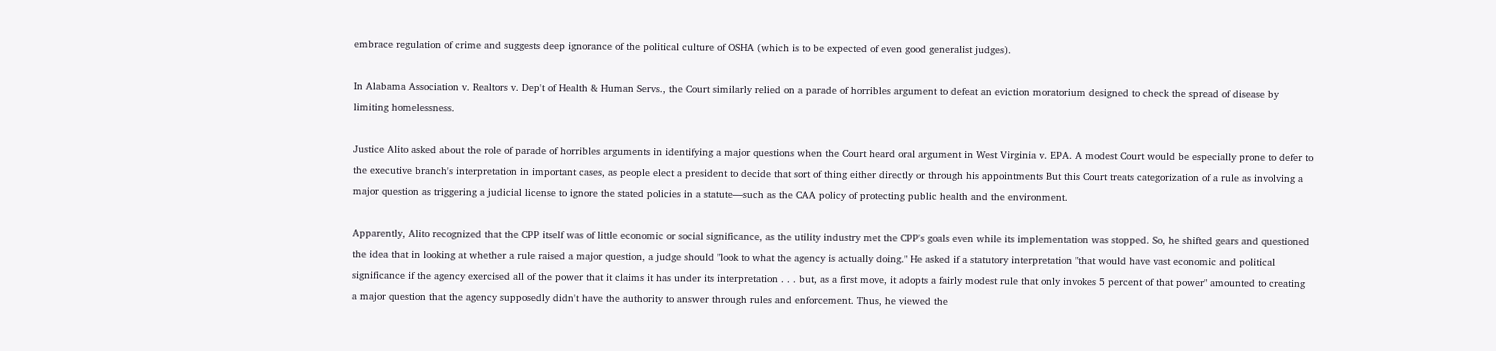embrace regulation of crime and suggests deep ignorance of the political culture of OSHA (which is to be expected of even good generalist judges).

In Alabama Association v. Realtors v. Dep't of Health & Human Servs., the Court similarly relied on a parade of horribles argument to defeat an eviction moratorium designed to check the spread of disease by limiting homelessness.

Justice Alito asked about the role of parade of horribles arguments in identifying a major questions when the Court heard oral argument in West Virginia v. EPA. A modest Court would be especially prone to defer to the executive branch's interpretation in important cases, as people elect a president to decide that sort of thing either directly or through his appointments But this Court treats categorization of a rule as involving a major question as triggering a judicial license to ignore the stated policies in a statute—such as the CAA policy of protecting public health and the environment.

Apparently, Alito recognized that the CPP itself was of little economic or social significance, as the utility industry met the CPP's goals even while its implementation was stopped. So, he shifted gears and questioned the idea that in looking at whether a rule raised a major question, a judge should "look to what the agency is actually doing." He asked if a statutory interpretation "that would have vast economic and political significance if the agency exercised all of the power that it claims it has under its interpretation . . . but, as a first move, it adopts a fairly modest rule that only invokes 5 percent of that power" amounted to creating a major question that the agency supposedly didn't have the authority to answer through rules and enforcement. Thus, he viewed the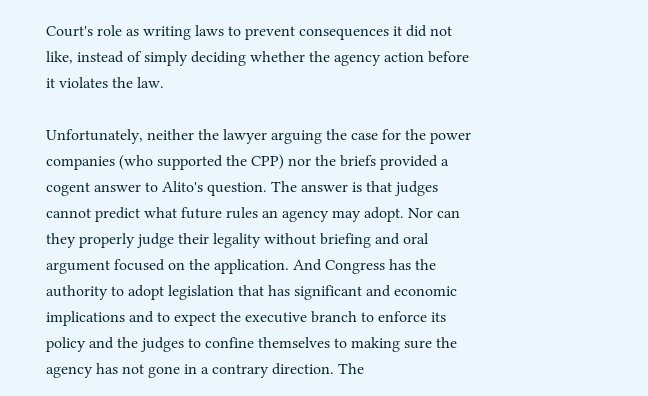Court's role as writing laws to prevent consequences it did not like, instead of simply deciding whether the agency action before it violates the law.

Unfortunately, neither the lawyer arguing the case for the power companies (who supported the CPP) nor the briefs provided a cogent answer to Alito's question. The answer is that judges cannot predict what future rules an agency may adopt. Nor can they properly judge their legality without briefing and oral argument focused on the application. And Congress has the authority to adopt legislation that has significant and economic implications and to expect the executive branch to enforce its policy and the judges to confine themselves to making sure the agency has not gone in a contrary direction. The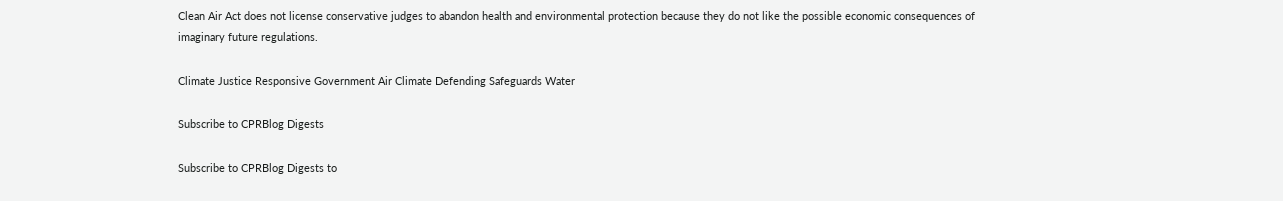Clean Air Act does not license conservative judges to abandon health and environmental protection because they do not like the possible economic consequences of imaginary future regulations.

Climate Justice Responsive Government Air Climate Defending Safeguards Water

Subscribe to CPRBlog Digests

Subscribe to CPRBlog Digests to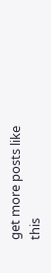get more posts like this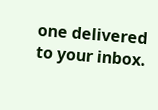one delivered to your inbox.